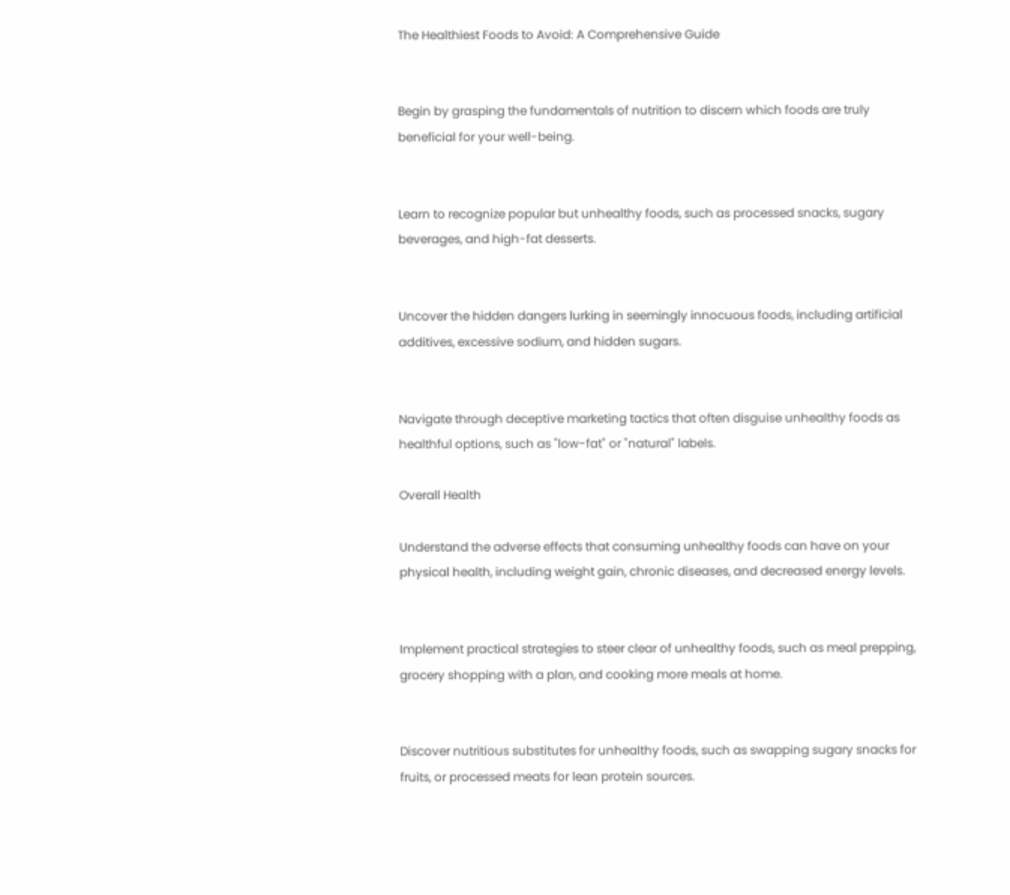The Healthiest Foods to Avoid: A Comprehensive Guide


Begin by grasping the fundamentals of nutrition to discern which foods are truly beneficial for your well-being.


Learn to recognize popular but unhealthy foods, such as processed snacks, sugary beverages, and high-fat desserts.


Uncover the hidden dangers lurking in seemingly innocuous foods, including artificial additives, excessive sodium, and hidden sugars.


Navigate through deceptive marketing tactics that often disguise unhealthy foods as healthful options, such as "low-fat" or "natural" labels.

Overall Health

Understand the adverse effects that consuming unhealthy foods can have on your physical health, including weight gain, chronic diseases, and decreased energy levels.


Implement practical strategies to steer clear of unhealthy foods, such as meal prepping, grocery shopping with a plan, and cooking more meals at home.


Discover nutritious substitutes for unhealthy foods, such as swapping sugary snacks for fruits, or processed meats for lean protein sources.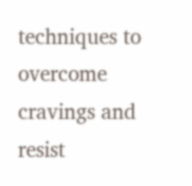techniques to overcome cravings and resist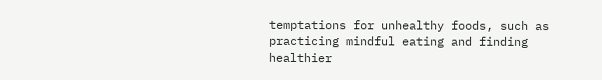temptations for unhealthy foods, such as practicing mindful eating and finding healthier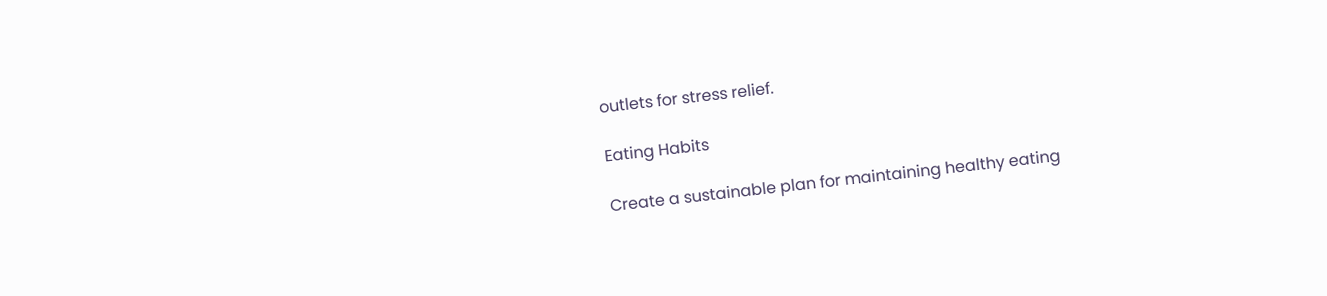outlets for stress relief.

Eating Habits

Create a sustainable plan for maintaining healthy eating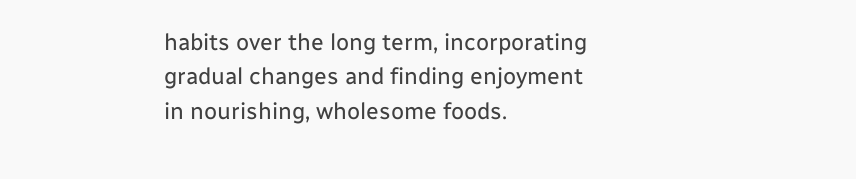habits over the long term, incorporating gradual changes and finding enjoyment in nourishing, wholesome foods.